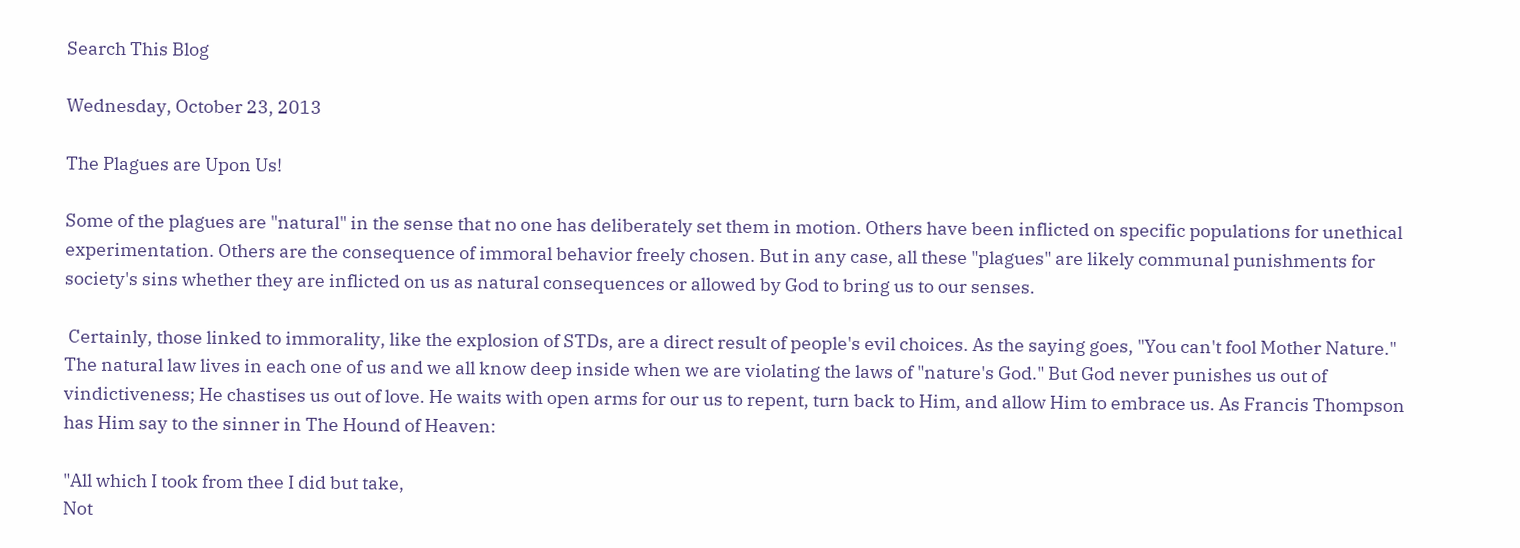Search This Blog

Wednesday, October 23, 2013

The Plagues are Upon Us!

Some of the plagues are "natural" in the sense that no one has deliberately set them in motion. Others have been inflicted on specific populations for unethical experimentation. Others are the consequence of immoral behavior freely chosen. But in any case, all these "plagues" are likely communal punishments for society's sins whether they are inflicted on us as natural consequences or allowed by God to bring us to our senses.

 Certainly, those linked to immorality, like the explosion of STDs, are a direct result of people's evil choices. As the saying goes, "You can't fool Mother Nature." The natural law lives in each one of us and we all know deep inside when we are violating the laws of "nature's God." But God never punishes us out of vindictiveness; He chastises us out of love. He waits with open arms for our us to repent, turn back to Him, and allow Him to embrace us. As Francis Thompson has Him say to the sinner in The Hound of Heaven:

"All which I took from thee I did but take,
Not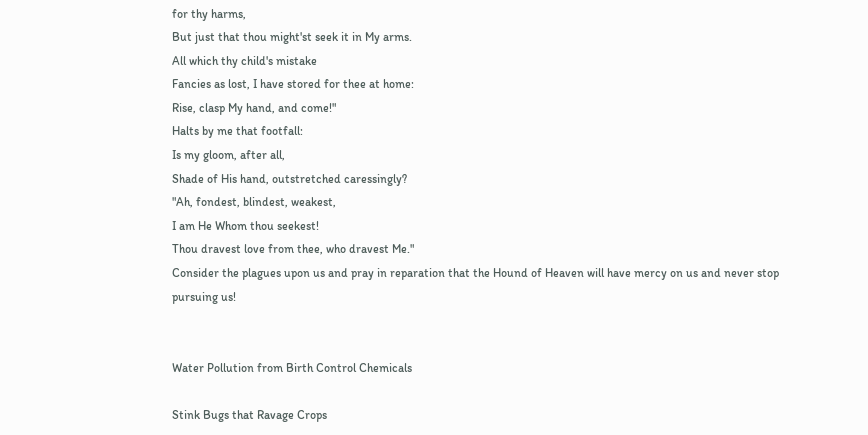for thy harms,
But just that thou might'st seek it in My arms.
All which thy child's mistake
Fancies as lost, I have stored for thee at home:
Rise, clasp My hand, and come!"
Halts by me that footfall:
Is my gloom, after all,
Shade of His hand, outstretched caressingly?
"Ah, fondest, blindest, weakest,
I am He Whom thou seekest!
Thou dravest love from thee, who dravest Me."
Consider the plagues upon us and pray in reparation that the Hound of Heaven will have mercy on us and never stop pursuing us!


Water Pollution from Birth Control Chemicals

Stink Bugs that Ravage Crops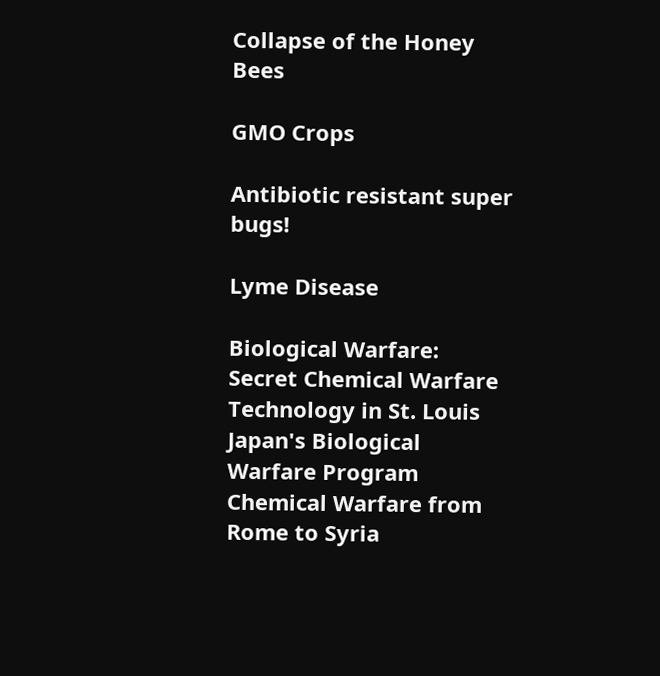Collapse of the Honey Bees

GMO Crops

Antibiotic resistant super bugs!

Lyme Disease

Biological Warfare:
Secret Chemical Warfare Technology in St. Louis
Japan's Biological Warfare Program
Chemical Warfare from Rome to Syria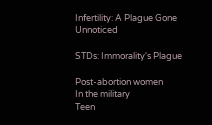Infertility: A Plague Gone Unnoticed

STDs: Immorality's Plague

Post-abortion women
In the military
Teen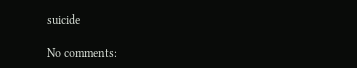suicide

No comments: